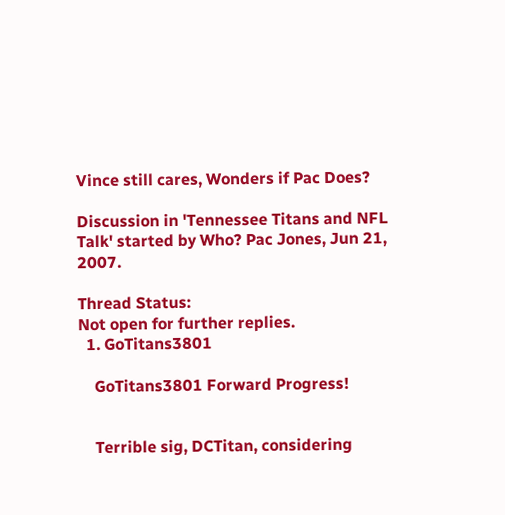Vince still cares, Wonders if Pac Does?

Discussion in 'Tennessee Titans and NFL Talk' started by Who? Pac Jones, Jun 21, 2007.

Thread Status:
Not open for further replies.
  1. GoTitans3801

    GoTitans3801 Forward Progress!


    Terrible sig, DCTitan, considering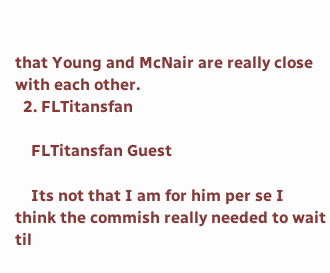that Young and McNair are really close with each other.
  2. FLTitansfan

    FLTitansfan Guest

    Its not that I am for him per se I think the commish really needed to wait til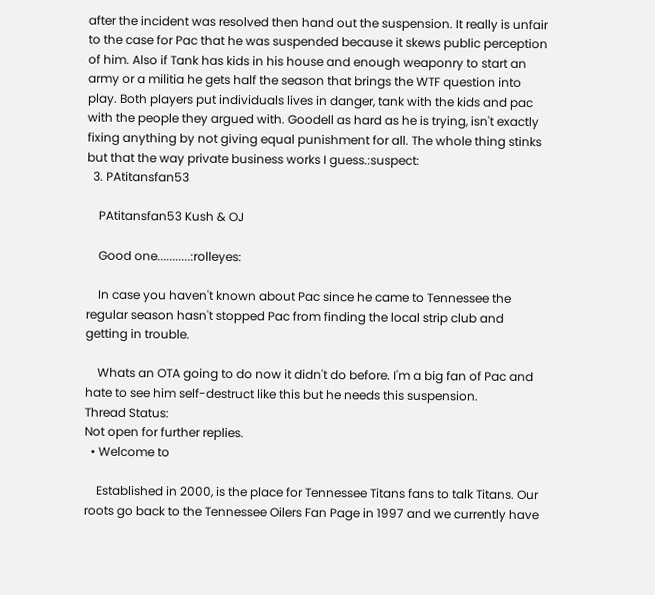after the incident was resolved then hand out the suspension. It really is unfair to the case for Pac that he was suspended because it skews public perception of him. Also if Tank has kids in his house and enough weaponry to start an army or a militia he gets half the season that brings the WTF question into play. Both players put individuals lives in danger, tank with the kids and pac with the people they argued with. Goodell as hard as he is trying, isn't exactly fixing anything by not giving equal punishment for all. The whole thing stinks but that the way private business works I guess.:suspect:
  3. PAtitansfan53

    PAtitansfan53 Kush & OJ

    Good one...........:rolleyes:

    In case you haven't known about Pac since he came to Tennessee the regular season hasn't stopped Pac from finding the local strip club and getting in trouble.

    Whats an OTA going to do now it didn't do before. I'm a big fan of Pac and hate to see him self-destruct like this but he needs this suspension.
Thread Status:
Not open for further replies.
  • Welcome to

    Established in 2000, is the place for Tennessee Titans fans to talk Titans. Our roots go back to the Tennessee Oilers Fan Page in 1997 and we currently have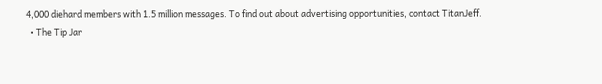4,000 diehard members with 1.5 million messages. To find out about advertising opportunities, contact TitanJeff.
  • The Tip Jar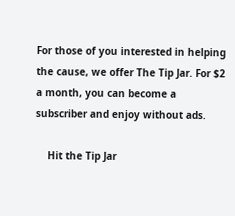For those of you interested in helping the cause, we offer The Tip Jar. For $2 a month, you can become a subscriber and enjoy without ads.

    Hit the Tip Jar